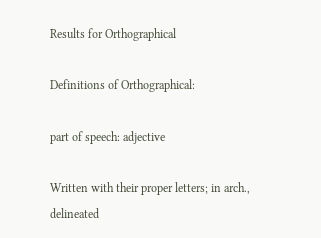Results for Orthographical

Definitions of Orthographical:

part of speech: adjective

Written with their proper letters; in arch., delineated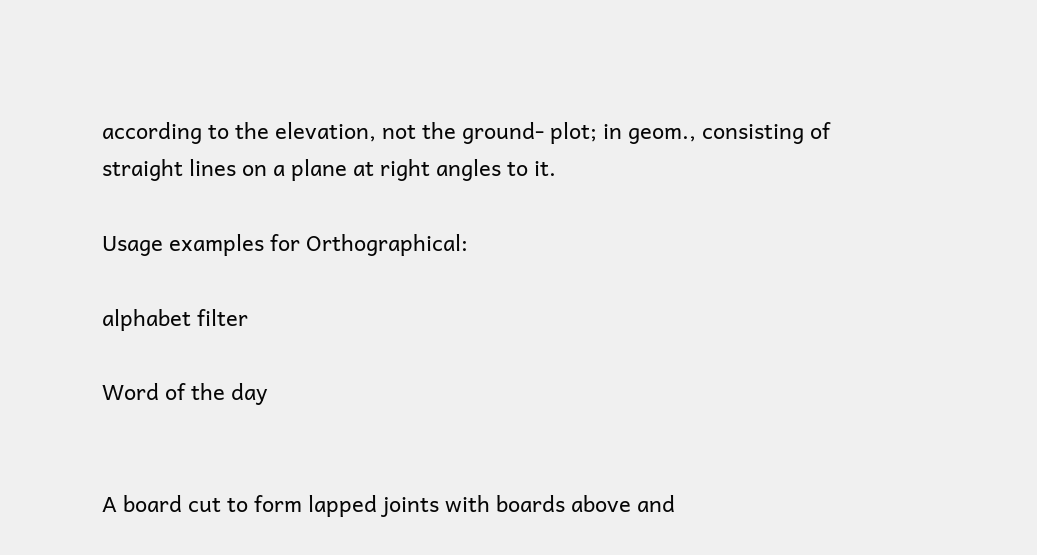according to the elevation, not the ground- plot; in geom., consisting of straight lines on a plane at right angles to it.

Usage examples for Orthographical:

alphabet filter

Word of the day


A board cut to form lapped joints with boards above and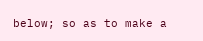below; so as to make a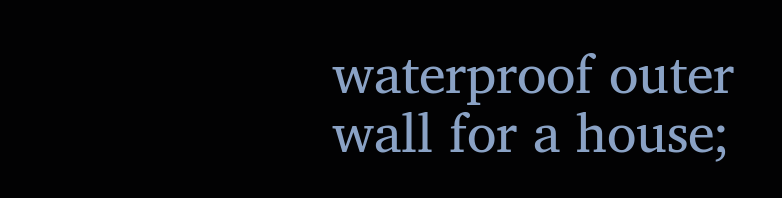waterproof outer wall for a house;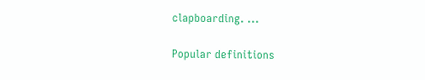clapboarding. ...

Popular definitions